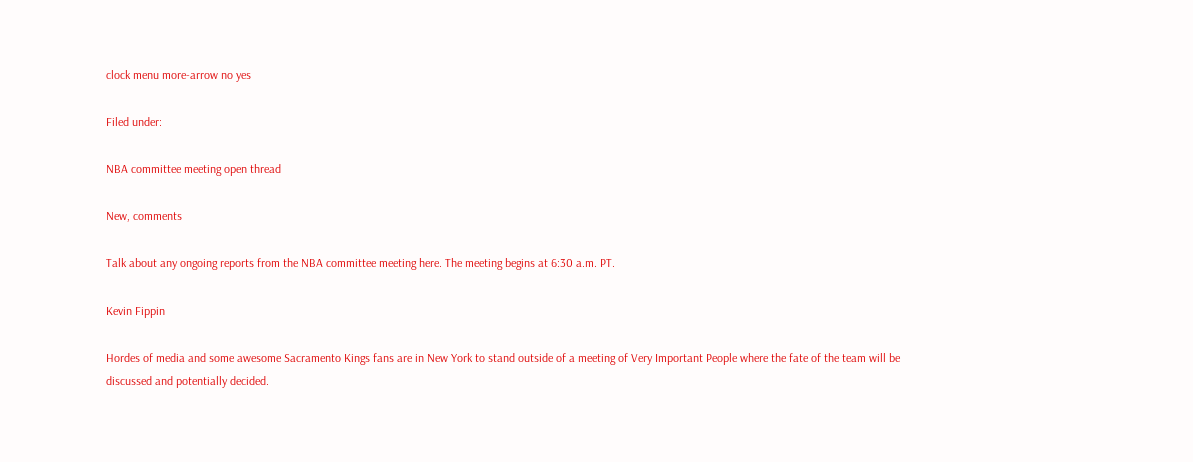clock menu more-arrow no yes

Filed under:

NBA committee meeting open thread

New, comments

Talk about any ongoing reports from the NBA committee meeting here. The meeting begins at 6:30 a.m. PT.

Kevin Fippin

Hordes of media and some awesome Sacramento Kings fans are in New York to stand outside of a meeting of Very Important People where the fate of the team will be discussed and potentially decided.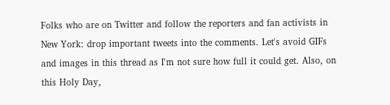Folks who are on Twitter and follow the reporters and fan activists in New York: drop important tweets into the comments. Let's avoid GIFs and images in this thread as I'm not sure how full it could get. Also, on this Holy Day,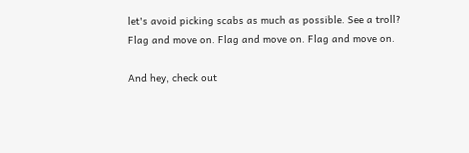let's avoid picking scabs as much as possible. See a troll? Flag and move on. Flag and move on. Flag and move on.

And hey, check out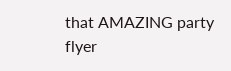that AMAZING party flyer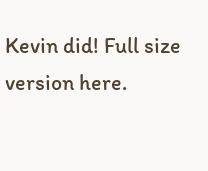Kevin did! Full size version here.